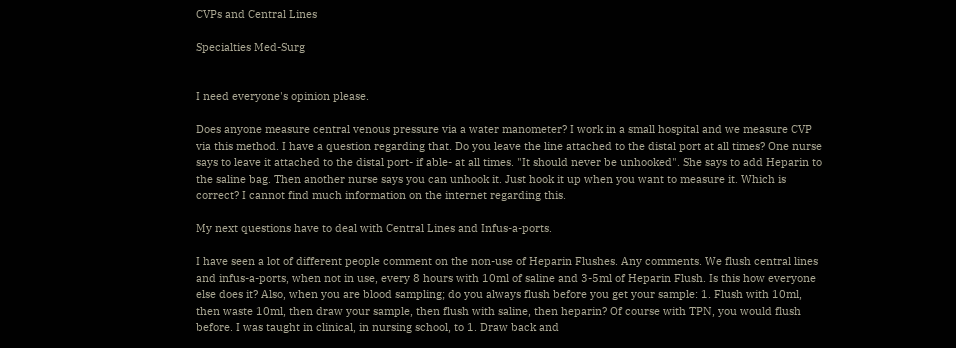CVPs and Central Lines

Specialties Med-Surg


I need everyone's opinion please.

Does anyone measure central venous pressure via a water manometer? I work in a small hospital and we measure CVP via this method. I have a question regarding that. Do you leave the line attached to the distal port at all times? One nurse says to leave it attached to the distal port- if able- at all times. "It should never be unhooked". She says to add Heparin to the saline bag. Then another nurse says you can unhook it. Just hook it up when you want to measure it. Which is correct? I cannot find much information on the internet regarding this.

My next questions have to deal with Central Lines and Infus-a-ports.

I have seen a lot of different people comment on the non-use of Heparin Flushes. Any comments. We flush central lines and infus-a-ports, when not in use, every 8 hours with 10ml of saline and 3-5ml of Heparin Flush. Is this how everyone else does it? Also, when you are blood sampling; do you always flush before you get your sample: 1. Flush with 10ml, then waste 10ml, then draw your sample, then flush with saline, then heparin? Of course with TPN, you would flush before. I was taught in clinical, in nursing school, to 1. Draw back and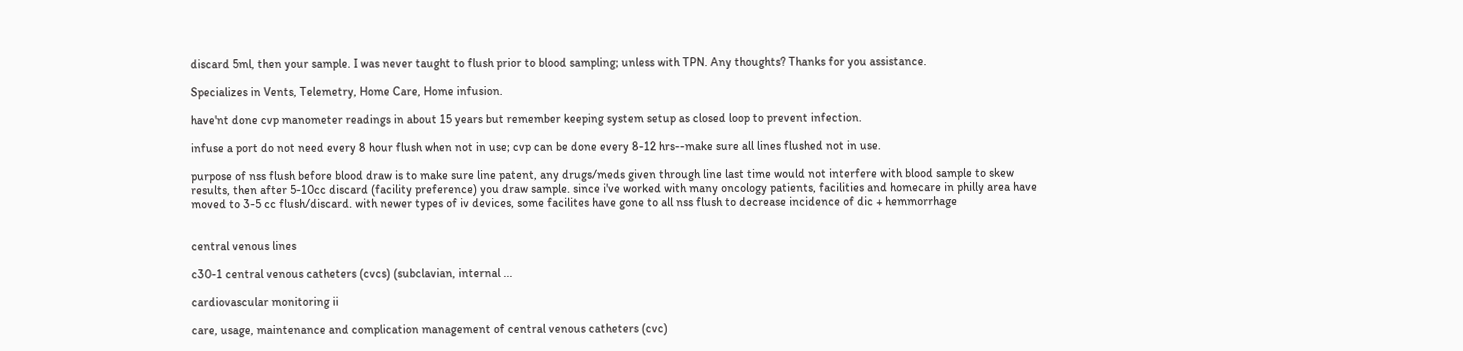discard 5ml, then your sample. I was never taught to flush prior to blood sampling; unless with TPN. Any thoughts? Thanks for you assistance.

Specializes in Vents, Telemetry, Home Care, Home infusion.

have'nt done cvp manometer readings in about 15 years but remember keeping system setup as closed loop to prevent infection.

infuse a port do not need every 8 hour flush when not in use; cvp can be done every 8-12 hrs--make sure all lines flushed not in use.

purpose of nss flush before blood draw is to make sure line patent, any drugs/meds given through line last time would not interfere with blood sample to skew results, then after 5-10cc discard (facility preference) you draw sample. since i've worked with many oncology patients, facilities and homecare in philly area have moved to 3-5 cc flush/discard. with newer types of iv devices, some facilites have gone to all nss flush to decrease incidence of dic + hemmorrhage


central venous lines

c30-1 central venous catheters (cvcs) (subclavian, internal ...

cardiovascular monitoring ii

care, usage, maintenance and complication management of central venous catheters (cvc)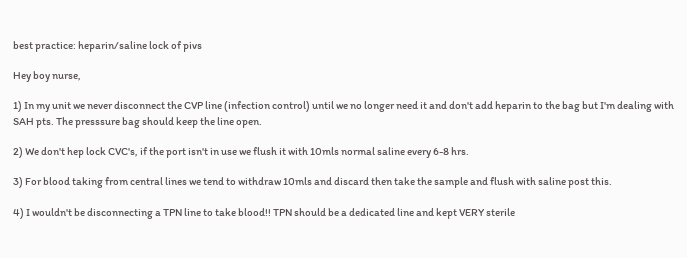best practice: heparin/saline lock of pivs

Hey boy nurse,

1) In my unit we never disconnect the CVP line (infection control) until we no longer need it and don't add heparin to the bag but I'm dealing with SAH pts. The presssure bag should keep the line open.

2) We don't hep lock CVC's, if the port isn't in use we flush it with 10mls normal saline every 6-8 hrs.

3) For blood taking from central lines we tend to withdraw 10mls and discard then take the sample and flush with saline post this.

4) I wouldn't be disconnecting a TPN line to take blood!! TPN should be a dedicated line and kept VERY sterile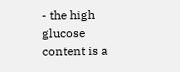- the high glucose content is a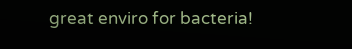great enviro for bacteria!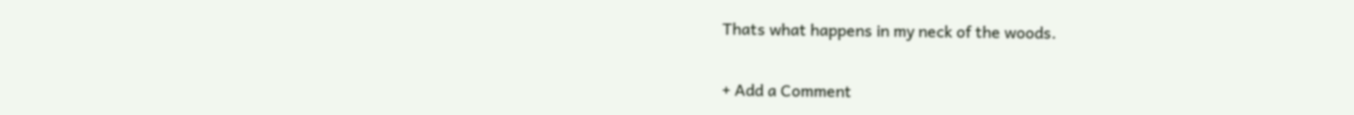Thats what happens in my neck of the woods.


+ Add a Comment